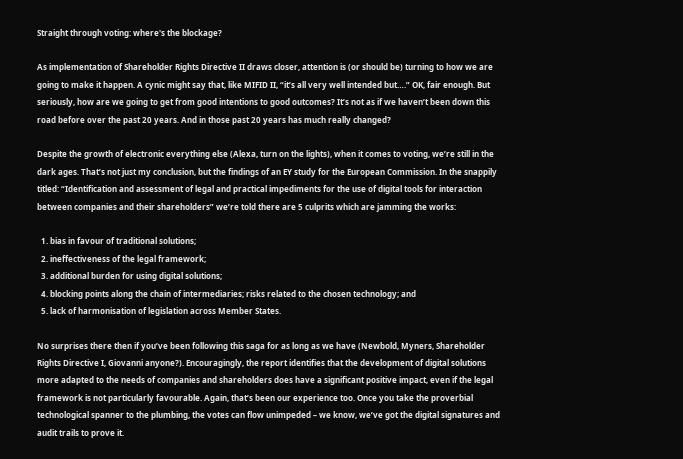Straight through voting: where's the blockage?

As implementation of Shareholder Rights Directive II draws closer, attention is (or should be) turning to how we are going to make it happen. A cynic might say that, like MIFID II, “it’s all very well intended but….” OK, fair enough. But seriously, how are we going to get from good intentions to good outcomes? It’s not as if we haven’t been down this road before over the past 20 years. And in those past 20 years has much really changed?

Despite the growth of electronic everything else (Alexa, turn on the lights), when it comes to voting, we’re still in the dark ages. That’s not just my conclusion, but the findings of an EY study for the European Commission. In the snappily titled: “Identification and assessment of legal and practical impediments for the use of digital tools for interaction between companies and their shareholders” we’re told there are 5 culprits which are jamming the works:

  1. bias in favour of traditional solutions;
  2. ineffectiveness of the legal framework;
  3. additional burden for using digital solutions;
  4. blocking points along the chain of intermediaries; risks related to the chosen technology; and
  5. lack of harmonisation of legislation across Member States.

No surprises there then if you’ve been following this saga for as long as we have (Newbold, Myners, Shareholder Rights Directive I, Giovanni anyone?). Encouragingly, the report identifies that the development of digital solutions more adapted to the needs of companies and shareholders does have a significant positive impact, even if the legal framework is not particularly favourable. Again, that’s been our experience too. Once you take the proverbial technological spanner to the plumbing, the votes can flow unimpeded – we know, we’ve got the digital signatures and audit trails to prove it.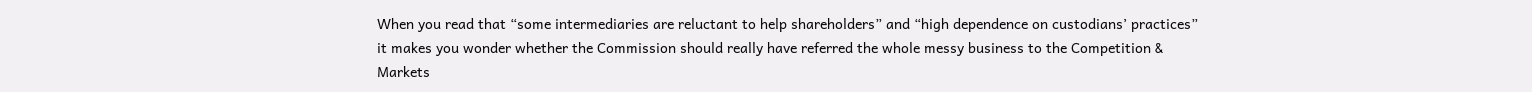When you read that “some intermediaries are reluctant to help shareholders” and “high dependence on custodians’ practices” it makes you wonder whether the Commission should really have referred the whole messy business to the Competition & Markets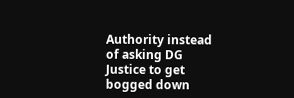Authority instead of asking DG Justice to get bogged down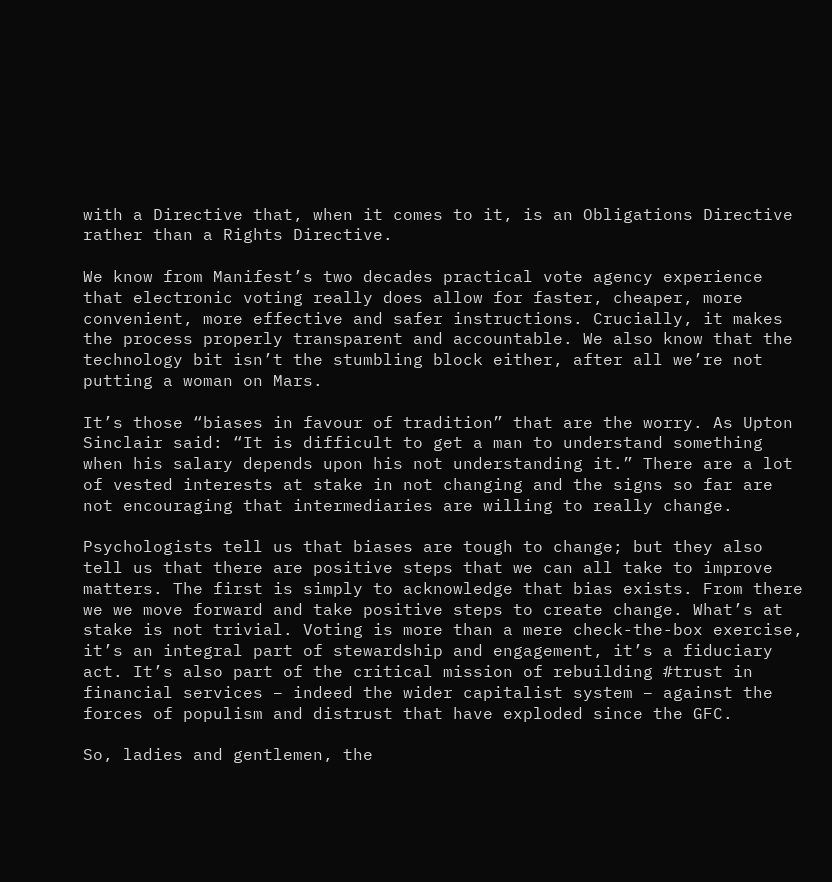with a Directive that, when it comes to it, is an Obligations Directive rather than a Rights Directive.

We know from Manifest’s two decades practical vote agency experience that electronic voting really does allow for faster, cheaper, more convenient, more effective and safer instructions. Crucially, it makes the process properly transparent and accountable. We also know that the technology bit isn’t the stumbling block either, after all we’re not putting a woman on Mars.

It’s those “biases in favour of tradition” that are the worry. As Upton Sinclair said: “It is difficult to get a man to understand something when his salary depends upon his not understanding it.” There are a lot of vested interests at stake in not changing and the signs so far are not encouraging that intermediaries are willing to really change.

Psychologists tell us that biases are tough to change; but they also tell us that there are positive steps that we can all take to improve matters. The first is simply to acknowledge that bias exists. From there we we move forward and take positive steps to create change. What’s at stake is not trivial. Voting is more than a mere check-the-box exercise, it’s an integral part of stewardship and engagement, it’s a fiduciary act. It’s also part of the critical mission of rebuilding #trust in financial services – indeed the wider capitalist system – against the forces of populism and distrust that have exploded since the GFC.

So, ladies and gentlemen, the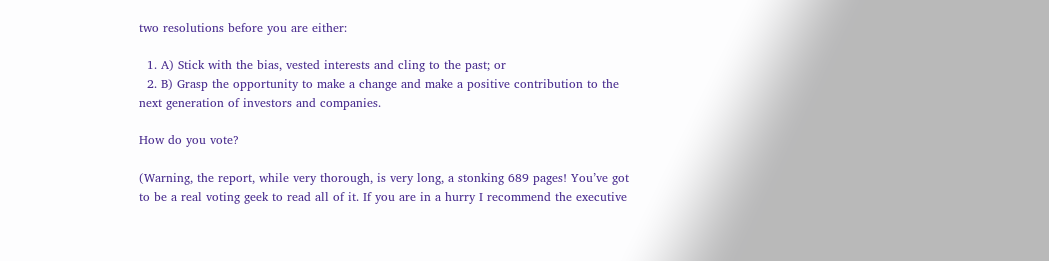two resolutions before you are either:

  1. A) Stick with the bias, vested interests and cling to the past; or
  2. B) Grasp the opportunity to make a change and make a positive contribution to the next generation of investors and companies.

How do you vote?

(Warning, the report, while very thorough, is very long, a stonking 689 pages! You’ve got to be a real voting geek to read all of it. If you are in a hurry I recommend the executive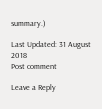summary.)

Last Updated: 31 August 2018
Post comment

Leave a Reply